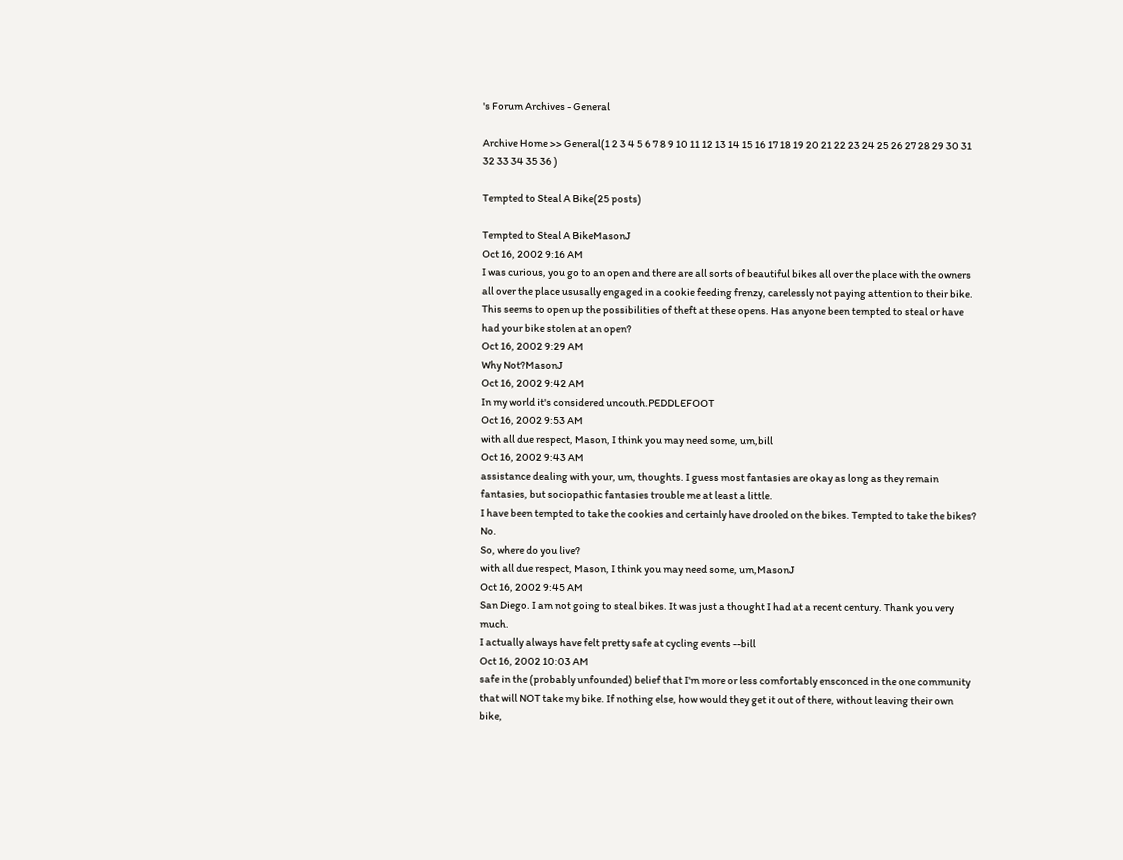's Forum Archives - General

Archive Home >> General(1 2 3 4 5 6 7 8 9 10 11 12 13 14 15 16 17 18 19 20 21 22 23 24 25 26 27 28 29 30 31 32 33 34 35 36 )

Tempted to Steal A Bike(25 posts)

Tempted to Steal A BikeMasonJ
Oct 16, 2002 9:16 AM
I was curious, you go to an open and there are all sorts of beautiful bikes all over the place with the owners all over the place ususally engaged in a cookie feeding frenzy, carelessly not paying attention to their bike. This seems to open up the possibilities of theft at these opens. Has anyone been tempted to steal or have had your bike stolen at an open?
Oct 16, 2002 9:29 AM
Why Not?MasonJ
Oct 16, 2002 9:42 AM
In my world it's considered uncouth.PEDDLEFOOT
Oct 16, 2002 9:53 AM
with all due respect, Mason, I think you may need some, um,bill
Oct 16, 2002 9:43 AM
assistance dealing with your, um, thoughts. I guess most fantasies are okay as long as they remain fantasies, but sociopathic fantasies trouble me at least a little.
I have been tempted to take the cookies and certainly have drooled on the bikes. Tempted to take the bikes? No.
So, where do you live?
with all due respect, Mason, I think you may need some, um,MasonJ
Oct 16, 2002 9:45 AM
San Diego. I am not going to steal bikes. It was just a thought I had at a recent century. Thank you very much.
I actually always have felt pretty safe at cycling events --bill
Oct 16, 2002 10:03 AM
safe in the (probably unfounded) belief that I'm more or less comfortably ensconced in the one community that will NOT take my bike. If nothing else, how would they get it out of there, without leaving their own bike,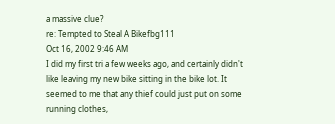a massive clue?
re: Tempted to Steal A Bikefbg111
Oct 16, 2002 9:46 AM
I did my first tri a few weeks ago, and certainly didn't like leaving my new bike sitting in the bike lot. It seemed to me that any thief could just put on some running clothes,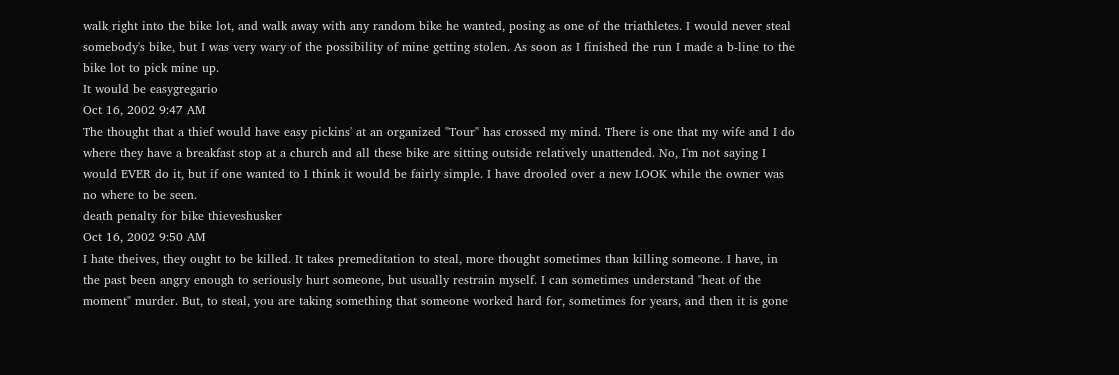walk right into the bike lot, and walk away with any random bike he wanted, posing as one of the triathletes. I would never steal somebody's bike, but I was very wary of the possibility of mine getting stolen. As soon as I finished the run I made a b-line to the bike lot to pick mine up.
It would be easygregario
Oct 16, 2002 9:47 AM
The thought that a thief would have easy pickins' at an organized "Tour" has crossed my mind. There is one that my wife and I do where they have a breakfast stop at a church and all these bike are sitting outside relatively unattended. No, I'm not saying I would EVER do it, but if one wanted to I think it would be fairly simple. I have drooled over a new LOOK while the owner was no where to be seen.
death penalty for bike thieveshusker
Oct 16, 2002 9:50 AM
I hate theives, they ought to be killed. It takes premeditation to steal, more thought sometimes than killing someone. I have, in the past been angry enough to seriously hurt someone, but usually restrain myself. I can sometimes understand "heat of the moment" murder. But, to steal, you are taking something that someone worked hard for, sometimes for years, and then it is gone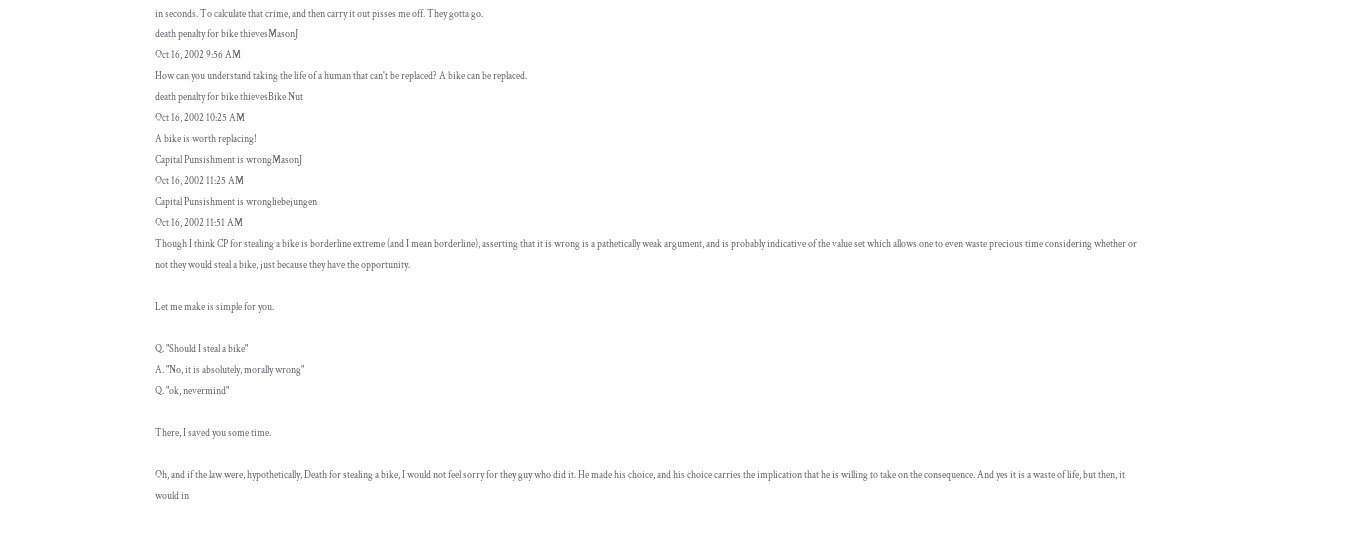in seconds. To calculate that crime, and then carry it out pisses me off. They gotta go.
death penalty for bike thievesMasonJ
Oct 16, 2002 9:56 AM
How can you understand taking the life of a human that can't be replaced? A bike can be replaced.
death penalty for bike thievesBike Nut
Oct 16, 2002 10:25 AM
A bike is worth replacing!
Capital Punsishment is wrongMasonJ
Oct 16, 2002 11:25 AM
Capital Punsishment is wrongliebejungen
Oct 16, 2002 11:51 AM
Though I think CP for stealing a bike is borderline extreme (and I mean borderline), asserting that it is wrong is a pathetically weak argument, and is probably indicative of the value set which allows one to even waste precious time considering whether or not they would steal a bike, just because they have the opportunity.

Let me make is simple for you.

Q. "Should I steal a bike"
A. "No, it is absolutely, morally wrong"
Q. "ok, nevermind"

There, I saved you some time.

Oh, and if the law were, hypothetically, Death for stealing a bike, I would not feel sorry for they guy who did it. He made his choice, and his choice carries the implication that he is willing to take on the consequence. And yes it is a waste of life, but then, it would in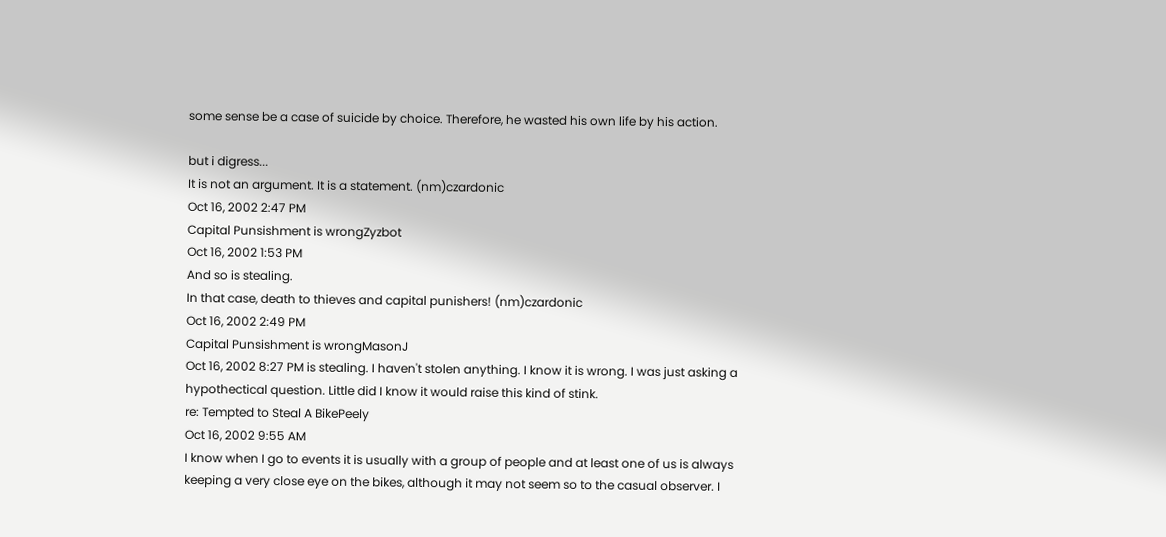some sense be a case of suicide by choice. Therefore, he wasted his own life by his action.

but i digress...
It is not an argument. It is a statement. (nm)czardonic
Oct 16, 2002 2:47 PM
Capital Punsishment is wrongZyzbot
Oct 16, 2002 1:53 PM
And so is stealing.
In that case, death to thieves and capital punishers! (nm)czardonic
Oct 16, 2002 2:49 PM
Capital Punsishment is wrongMasonJ
Oct 16, 2002 8:27 PM is stealing. I haven't stolen anything. I know it is wrong. I was just asking a hypothectical question. Little did I know it would raise this kind of stink.
re: Tempted to Steal A BikePeely
Oct 16, 2002 9:55 AM
I know when I go to events it is usually with a group of people and at least one of us is always keeping a very close eye on the bikes, although it may not seem so to the casual observer. I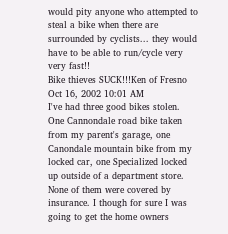would pity anyone who attempted to steal a bike when there are surrounded by cyclists... they would have to be able to run/cycle very very fast!!
Bike thieves SUCK!!!Ken of Fresno
Oct 16, 2002 10:01 AM
I've had three good bikes stolen. One Cannondale road bike taken from my parent's garage, one Canondale mountain bike from my locked car, one Specialized locked up outside of a department store. None of them were covered by insurance. I though for sure I was going to get the home owners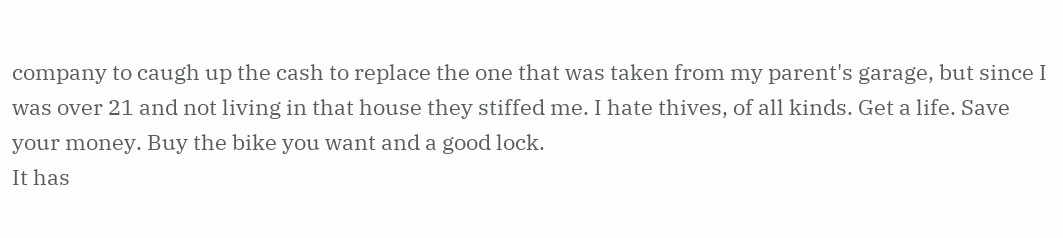company to caugh up the cash to replace the one that was taken from my parent's garage, but since I was over 21 and not living in that house they stiffed me. I hate thives, of all kinds. Get a life. Save your money. Buy the bike you want and a good lock.
It has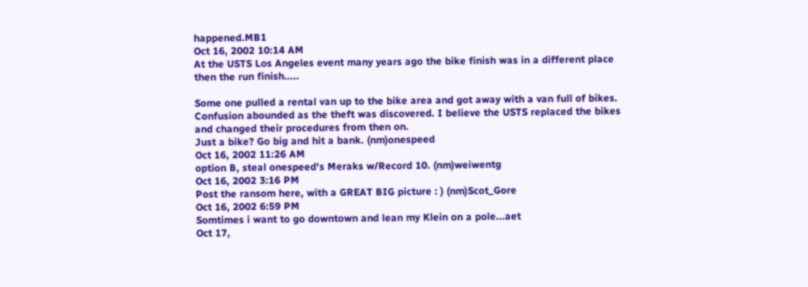happened.MB1
Oct 16, 2002 10:14 AM
At the USTS Los Angeles event many years ago the bike finish was in a different place then the run finish.....

Some one pulled a rental van up to the bike area and got away with a van full of bikes. Confusion abounded as the theft was discovered. I believe the USTS replaced the bikes and changed their procedures from then on.
Just a bike? Go big and hit a bank. (nm)onespeed
Oct 16, 2002 11:26 AM
option B, steal onespeed's Meraks w/Record 10. (nm)weiwentg
Oct 16, 2002 3:16 PM
Post the ransom here, with a GREAT BIG picture : ) (nm)Scot_Gore
Oct 16, 2002 6:59 PM
Somtimes i want to go downtown and lean my Klein on a pole...aet
Oct 17,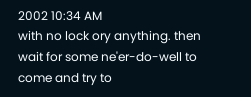2002 10:34 AM
with no lock ory anything. then wait for some ne'er-do-well to come and try to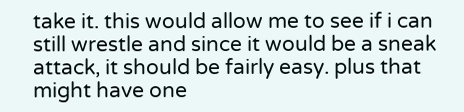take it. this would allow me to see if i can still wrestle and since it would be a sneak attack, it should be fairly easy. plus that might have one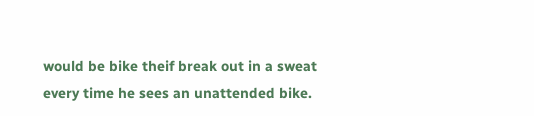would be bike theif break out in a sweat every time he sees an unattended bike.